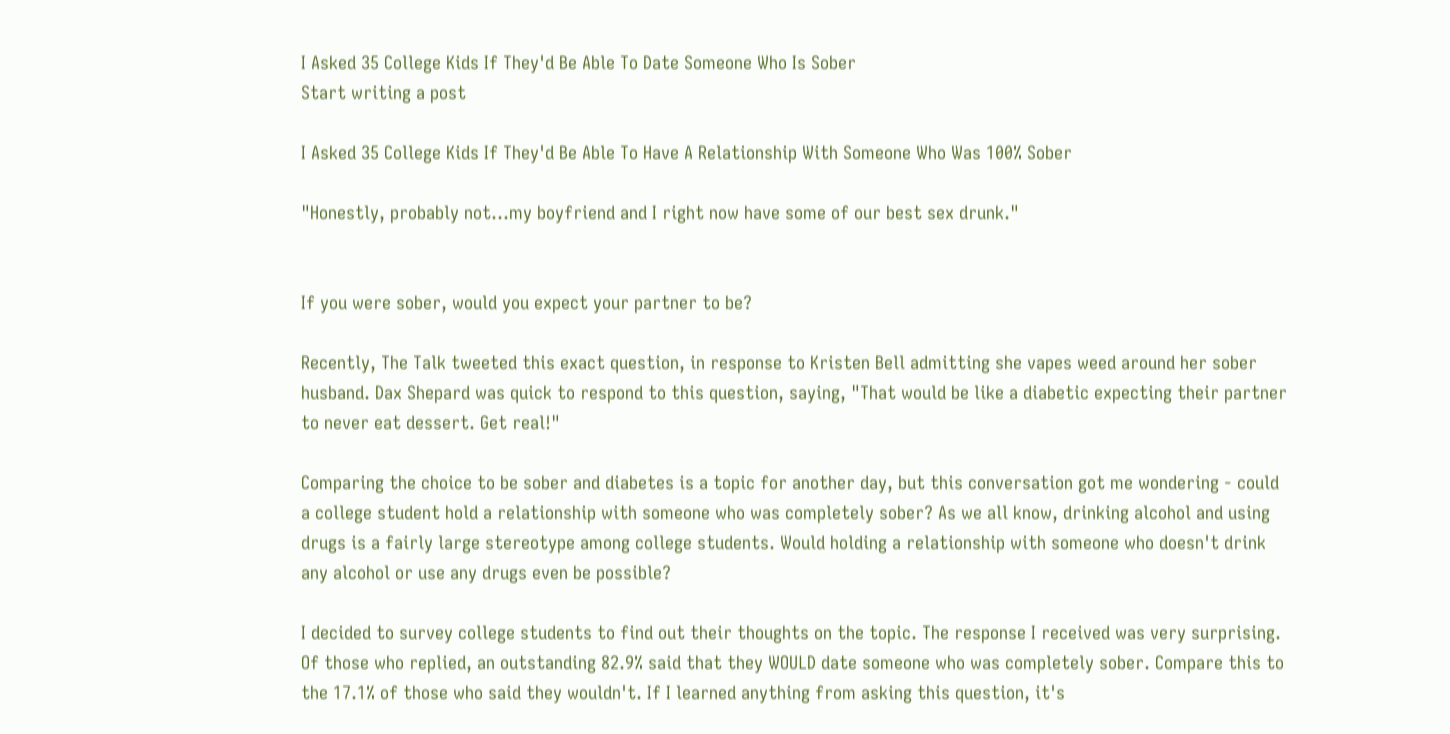I Asked 35 College Kids If They'd Be Able To Date Someone Who Is Sober
Start writing a post

I Asked 35 College Kids If They'd Be Able To Have A Relationship With Someone Who Was 100% Sober

"Honestly, probably not...my boyfriend and I right now have some of our best sex drunk."


If you were sober, would you expect your partner to be?

Recently, The Talk tweeted this exact question, in response to Kristen Bell admitting she vapes weed around her sober husband. Dax Shepard was quick to respond to this question, saying, "That would be like a diabetic expecting their partner to never eat dessert. Get real!"

Comparing the choice to be sober and diabetes is a topic for another day, but this conversation got me wondering - could a college student hold a relationship with someone who was completely sober? As we all know, drinking alcohol and using drugs is a fairly large stereotype among college students. Would holding a relationship with someone who doesn't drink any alcohol or use any drugs even be possible?

I decided to survey college students to find out their thoughts on the topic. The response I received was very surprising. Of those who replied, an outstanding 82.9% said that they WOULD date someone who was completely sober. Compare this to the 17.1% of those who said they wouldn't. If I learned anything from asking this question, it's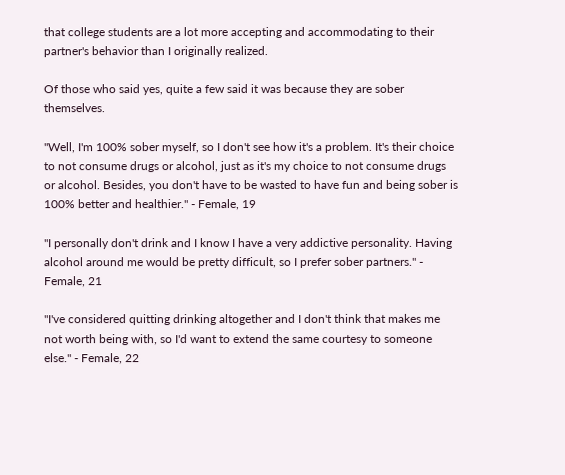that college students are a lot more accepting and accommodating to their partner's behavior than I originally realized.

Of those who said yes, quite a few said it was because they are sober themselves.

"Well, I'm 100% sober myself, so I don't see how it's a problem. It's their choice to not consume drugs or alcohol, just as it's my choice to not consume drugs or alcohol. Besides, you don't have to be wasted to have fun and being sober is 100% better and healthier." - Female, 19

"I personally don't drink and I know I have a very addictive personality. Having alcohol around me would be pretty difficult, so I prefer sober partners." - Female, 21

"I've considered quitting drinking altogether and I don't think that makes me not worth being with, so I'd want to extend the same courtesy to someone else." - Female, 22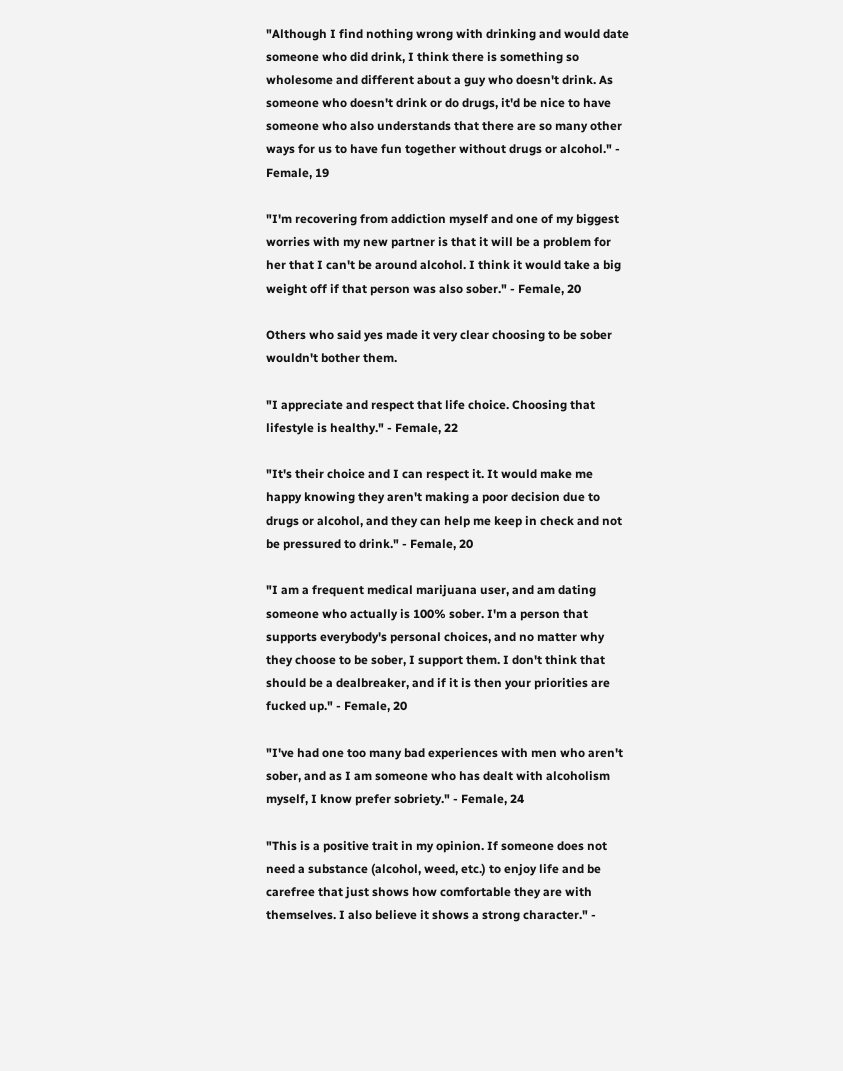"Although I find nothing wrong with drinking and would date someone who did drink, I think there is something so wholesome and different about a guy who doesn't drink. As someone who doesn't drink or do drugs, it'd be nice to have someone who also understands that there are so many other ways for us to have fun together without drugs or alcohol." - Female, 19

"I'm recovering from addiction myself and one of my biggest worries with my new partner is that it will be a problem for her that I can't be around alcohol. I think it would take a big weight off if that person was also sober." - Female, 20

Others who said yes made it very clear choosing to be sober wouldn't bother them.

"I appreciate and respect that life choice. Choosing that lifestyle is healthy." - Female, 22

"It's their choice and I can respect it. It would make me happy knowing they aren't making a poor decision due to drugs or alcohol, and they can help me keep in check and not be pressured to drink." - Female, 20

"I am a frequent medical marijuana user, and am dating someone who actually is 100% sober. I'm a person that supports everybody's personal choices, and no matter why they choose to be sober, I support them. I don't think that should be a dealbreaker, and if it is then your priorities are fucked up." - Female, 20

"I've had one too many bad experiences with men who aren't sober, and as I am someone who has dealt with alcoholism myself, I know prefer sobriety." - Female, 24

"This is a positive trait in my opinion. If someone does not need a substance (alcohol, weed, etc.) to enjoy life and be carefree that just shows how comfortable they are with themselves. I also believe it shows a strong character." -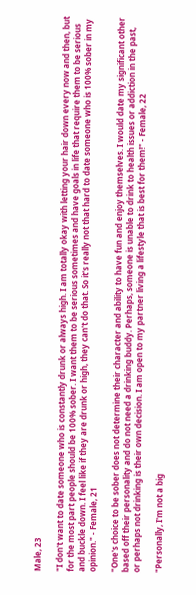Male, 23

"I don't want to date someone who is constantly drunk or always high. I am totally okay with letting your hair down every now and then, but for the most part people should be 100% sober. I want them to be serious sometimes and have goals in life that require them to be serious and buckle down. I feel like if they are drunk or high, they can't do that. So it's really not that hard to date someone who is 100% sober in my opinion." - Female, 21

"One's choice to be sober does not determine their character and ability to have fun and enjoy themselves. I would date my significant other based off their personality and do not need a drinking buddy. Perhaps, someone is unable to drink to health issues or addiction in the past, or perhaps not drinking is their own decision. I am open to my partner living a lifestyle that is best for them!" - Female, 22

"Personally, I'm not a big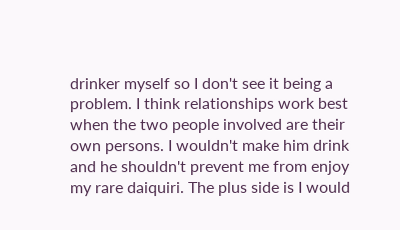drinker myself so I don't see it being a problem. I think relationships work best when the two people involved are their own persons. I wouldn't make him drink and he shouldn't prevent me from enjoy my rare daiquiri. The plus side is I would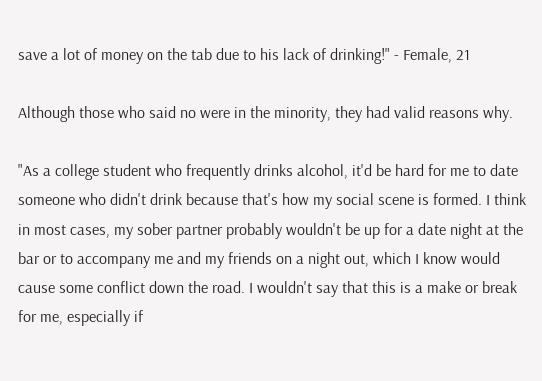save a lot of money on the tab due to his lack of drinking!" - Female, 21

Although those who said no were in the minority, they had valid reasons why.

"As a college student who frequently drinks alcohol, it'd be hard for me to date someone who didn't drink because that's how my social scene is formed. I think in most cases, my sober partner probably wouldn't be up for a date night at the bar or to accompany me and my friends on a night out, which I know would cause some conflict down the road. I wouldn't say that this is a make or break for me, especially if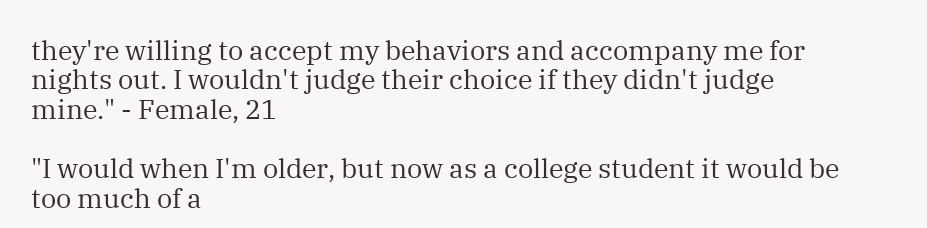they're willing to accept my behaviors and accompany me for nights out. I wouldn't judge their choice if they didn't judge mine." - Female, 21

"I would when I'm older, but now as a college student it would be too much of a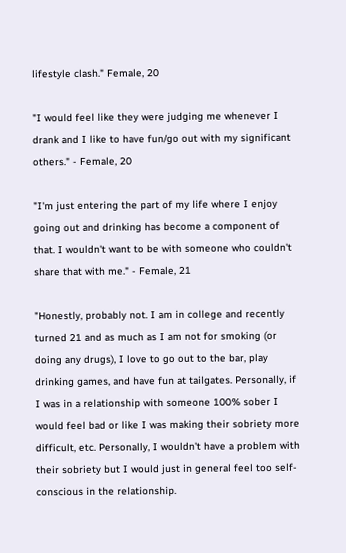lifestyle clash." Female, 20

"I would feel like they were judging me whenever I drank and I like to have fun/go out with my significant others." - Female, 20

"I'm just entering the part of my life where I enjoy going out and drinking has become a component of that. I wouldn't want to be with someone who couldn't share that with me." - Female, 21

"Honestly, probably not. I am in college and recently turned 21 and as much as I am not for smoking (or doing any drugs), I love to go out to the bar, play drinking games, and have fun at tailgates. Personally, if I was in a relationship with someone 100% sober I would feel bad or like I was making their sobriety more difficult, etc. Personally, I wouldn't have a problem with their sobriety but I would just in general feel too self-conscious in the relationship.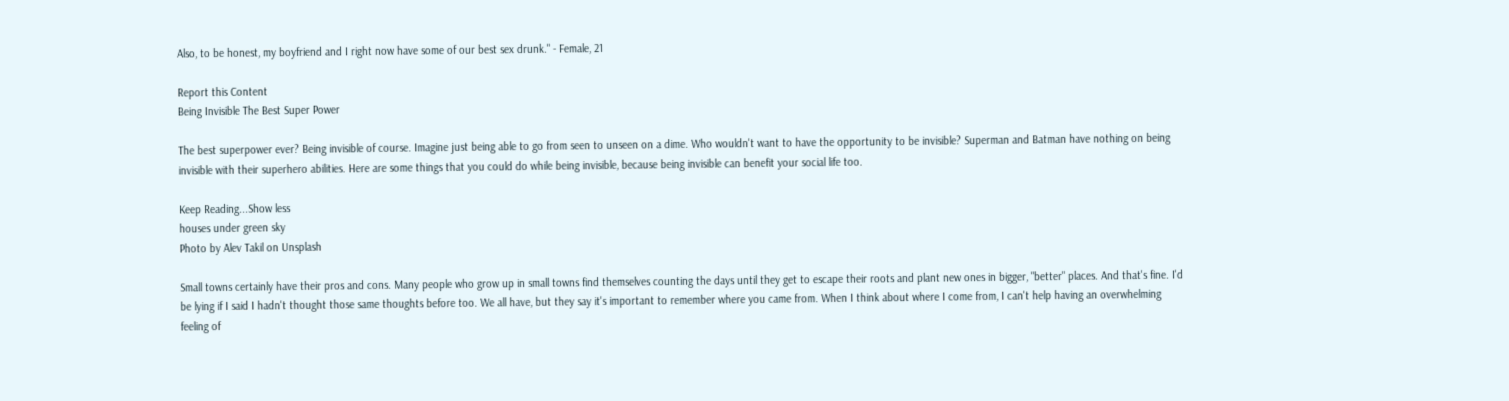Also, to be honest, my boyfriend and I right now have some of our best sex drunk." - Female, 21

Report this Content
Being Invisible The Best Super Power

The best superpower ever? Being invisible of course. Imagine just being able to go from seen to unseen on a dime. Who wouldn't want to have the opportunity to be invisible? Superman and Batman have nothing on being invisible with their superhero abilities. Here are some things that you could do while being invisible, because being invisible can benefit your social life too.

Keep Reading...Show less
houses under green sky
Photo by Alev Takil on Unsplash

Small towns certainly have their pros and cons. Many people who grow up in small towns find themselves counting the days until they get to escape their roots and plant new ones in bigger, "better" places. And that's fine. I'd be lying if I said I hadn't thought those same thoughts before too. We all have, but they say it's important to remember where you came from. When I think about where I come from, I can't help having an overwhelming feeling of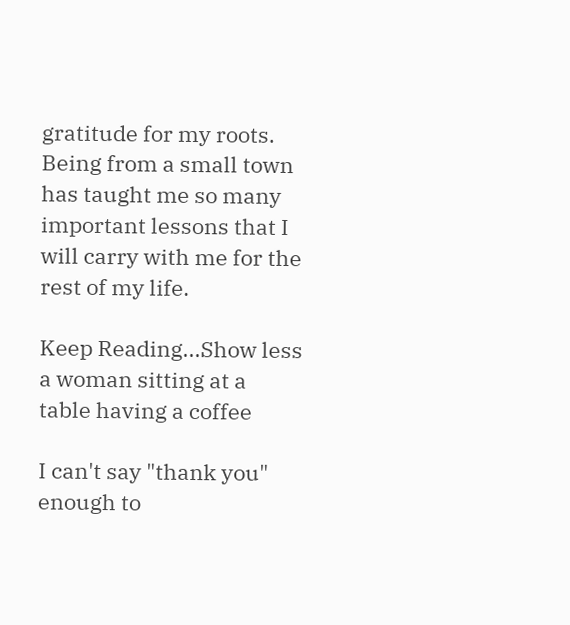gratitude for my roots. Being from a small town has taught me so many important lessons that I will carry with me for the rest of my life.

Keep Reading...Show less
a woman sitting at a table having a coffee

I can't say "thank you" enough to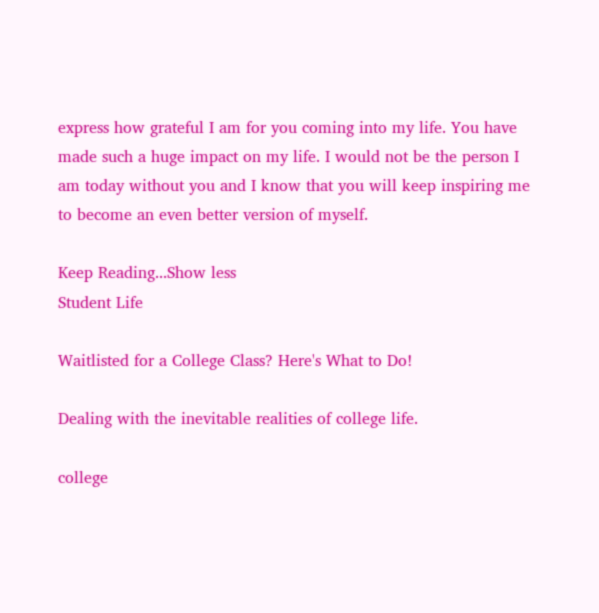express how grateful I am for you coming into my life. You have made such a huge impact on my life. I would not be the person I am today without you and I know that you will keep inspiring me to become an even better version of myself.

Keep Reading...Show less
Student Life

Waitlisted for a College Class? Here's What to Do!

Dealing with the inevitable realities of college life.

college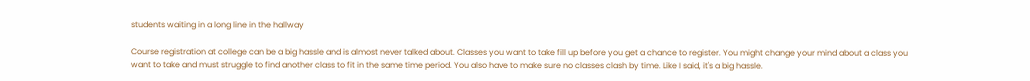students waiting in a long line in the hallway

Course registration at college can be a big hassle and is almost never talked about. Classes you want to take fill up before you get a chance to register. You might change your mind about a class you want to take and must struggle to find another class to fit in the same time period. You also have to make sure no classes clash by time. Like I said, it's a big hassle.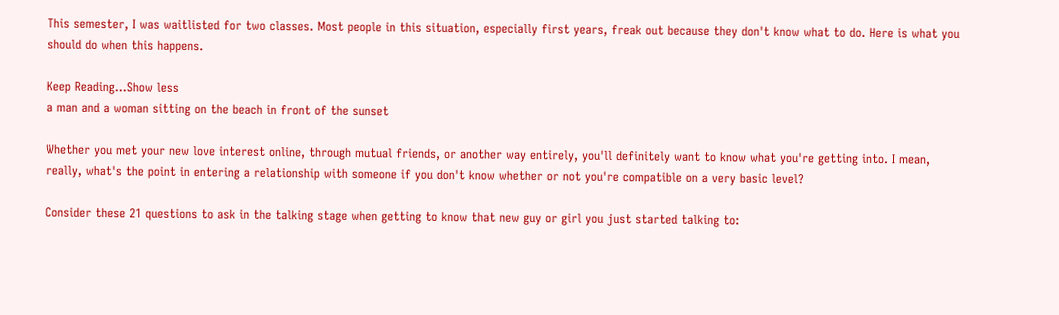This semester, I was waitlisted for two classes. Most people in this situation, especially first years, freak out because they don't know what to do. Here is what you should do when this happens.

Keep Reading...Show less
a man and a woman sitting on the beach in front of the sunset

Whether you met your new love interest online, through mutual friends, or another way entirely, you'll definitely want to know what you're getting into. I mean, really, what's the point in entering a relationship with someone if you don't know whether or not you're compatible on a very basic level?

Consider these 21 questions to ask in the talking stage when getting to know that new guy or girl you just started talking to: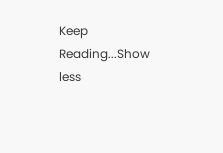Keep Reading...Show less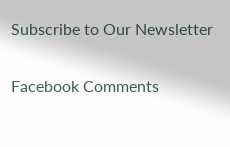Subscribe to Our Newsletter

Facebook Comments